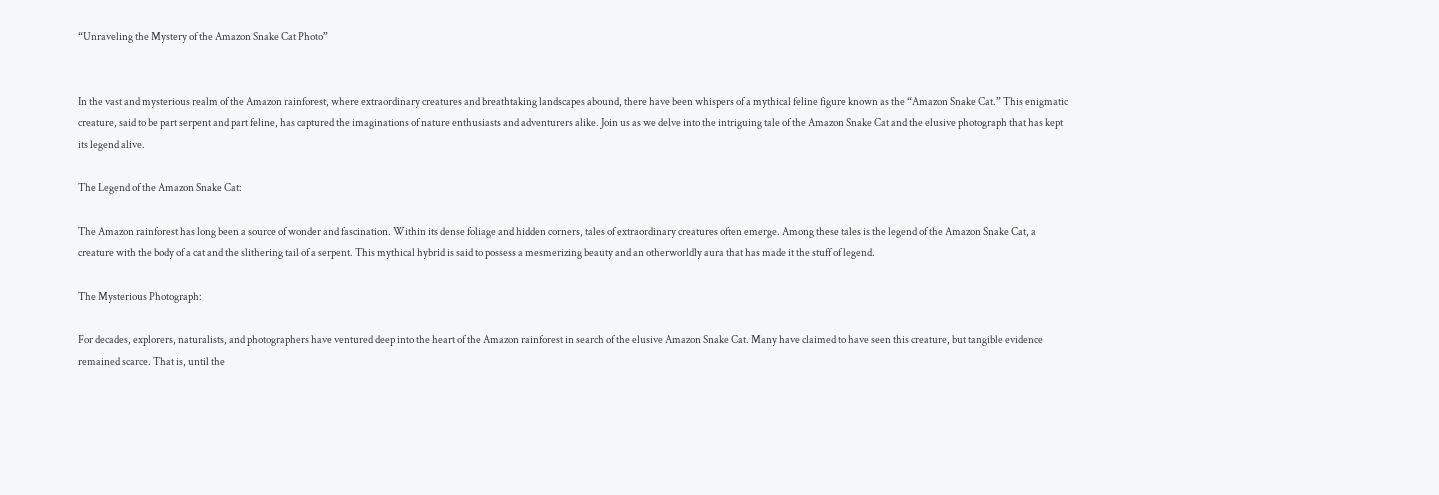“Unraveling the Mystery of the Amazon Snake Cat Photo”


In the vast and mysterious realm of the Amazon rainforest, where extraordinary creatures and breathtaking landscapes abound, there have been whispers of a mythical feline figure known as the “Amazon Snake Cat.” This enigmatic creature, said to be part serpent and part feline, has captured the imaginations of nature enthusiasts and adventurers alike. Join us as we delve into the intriguing tale of the Amazon Snake Cat and the elusive photograph that has kept its legend alive.

The Legend of the Amazon Snake Cat:

The Amazon rainforest has long been a source of wonder and fascination. Within its dense foliage and hidden corners, tales of extraordinary creatures often emerge. Among these tales is the legend of the Amazon Snake Cat, a creature with the body of a cat and the slithering tail of a serpent. This mythical hybrid is said to possess a mesmerizing beauty and an otherworldly aura that has made it the stuff of legend.

The Mysterious Photograph:

For decades, explorers, naturalists, and photographers have ventured deep into the heart of the Amazon rainforest in search of the elusive Amazon Snake Cat. Many have claimed to have seen this creature, but tangible evidence remained scarce. That is, until the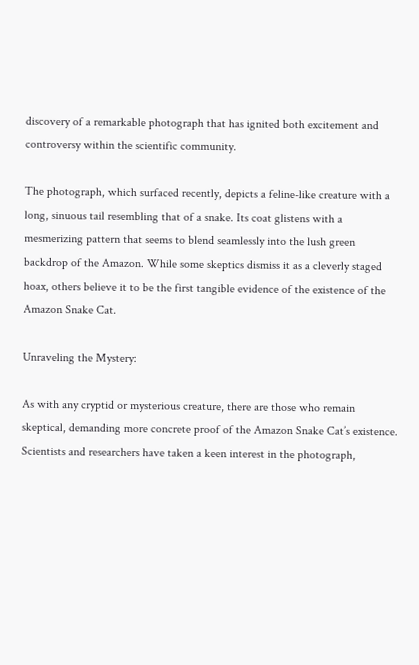discovery of a remarkable photograph that has ignited both excitement and controversy within the scientific community.

The photograph, which surfaced recently, depicts a feline-like creature with a long, sinuous tail resembling that of a snake. Its coat glistens with a mesmerizing pattern that seems to blend seamlessly into the lush green backdrop of the Amazon. While some skeptics dismiss it as a cleverly staged hoax, others believe it to be the first tangible evidence of the existence of the Amazon Snake Cat.

Unraveling the Mystery:

As with any cryptid or mysterious creature, there are those who remain skeptical, demanding more concrete proof of the Amazon Snake Cat’s existence. Scientists and researchers have taken a keen interest in the photograph,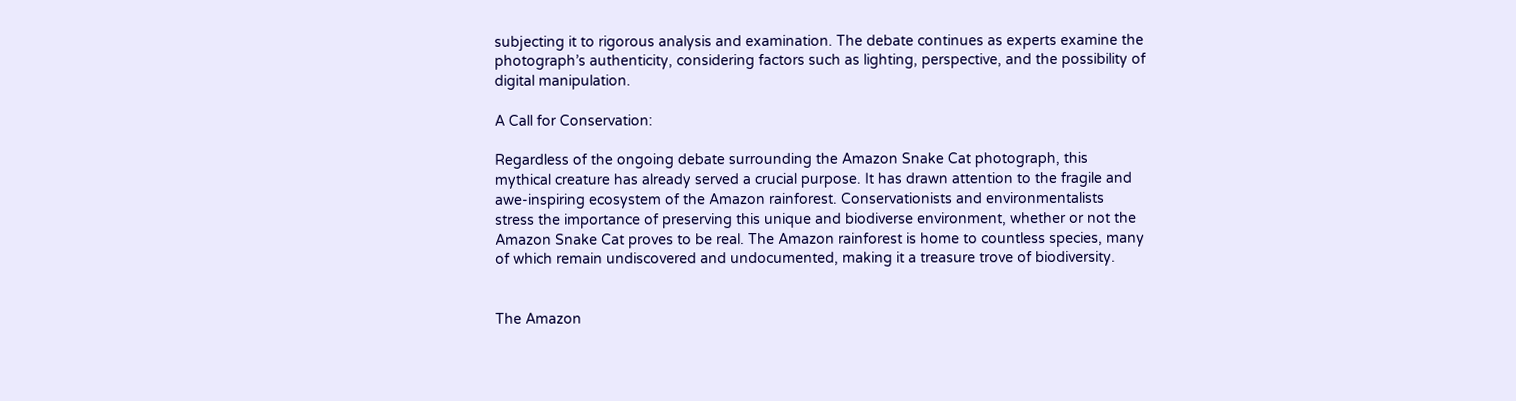subjecting it to rigorous analysis and examination. The debate continues as experts examine the photograph’s authenticity, considering factors such as lighting, perspective, and the possibility of digital manipulation.

A Call for Conservation:

Regardless of the ongoing debate surrounding the Amazon Snake Cat photograph, this mythical creature has already served a crucial purpose. It has drawn attention to the fragile and awe-inspiring ecosystem of the Amazon rainforest. Conservationists and environmentalists stress the importance of preserving this unique and biodiverse environment, whether or not the Amazon Snake Cat proves to be real. The Amazon rainforest is home to countless species, many of which remain undiscovered and undocumented, making it a treasure trove of biodiversity.


The Amazon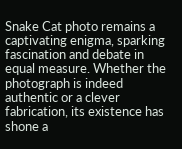Snake Cat photo remains a captivating enigma, sparking fascination and debate in equal measure. Whether the photograph is indeed authentic or a clever fabrication, its existence has shone a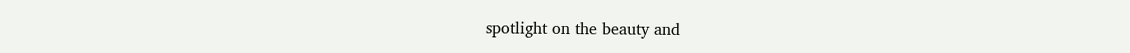spotlight on the beauty and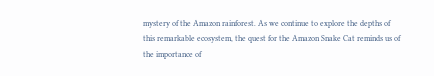mystery of the Amazon rainforest. As we continue to explore the depths of this remarkable ecosystem, the quest for the Amazon Snake Cat reminds us of the importance of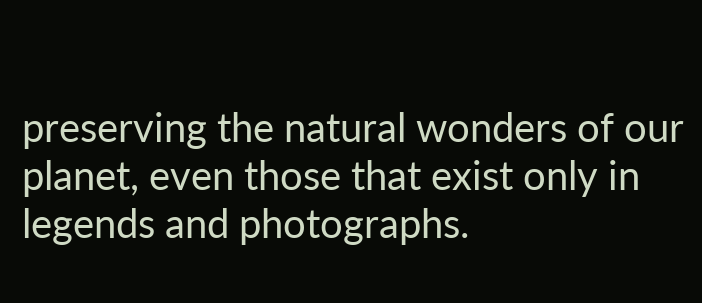preserving the natural wonders of our planet, even those that exist only in legends and photographs.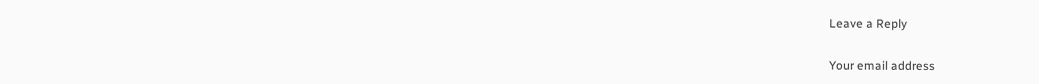Leave a Reply

Your email address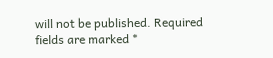will not be published. Required fields are marked *